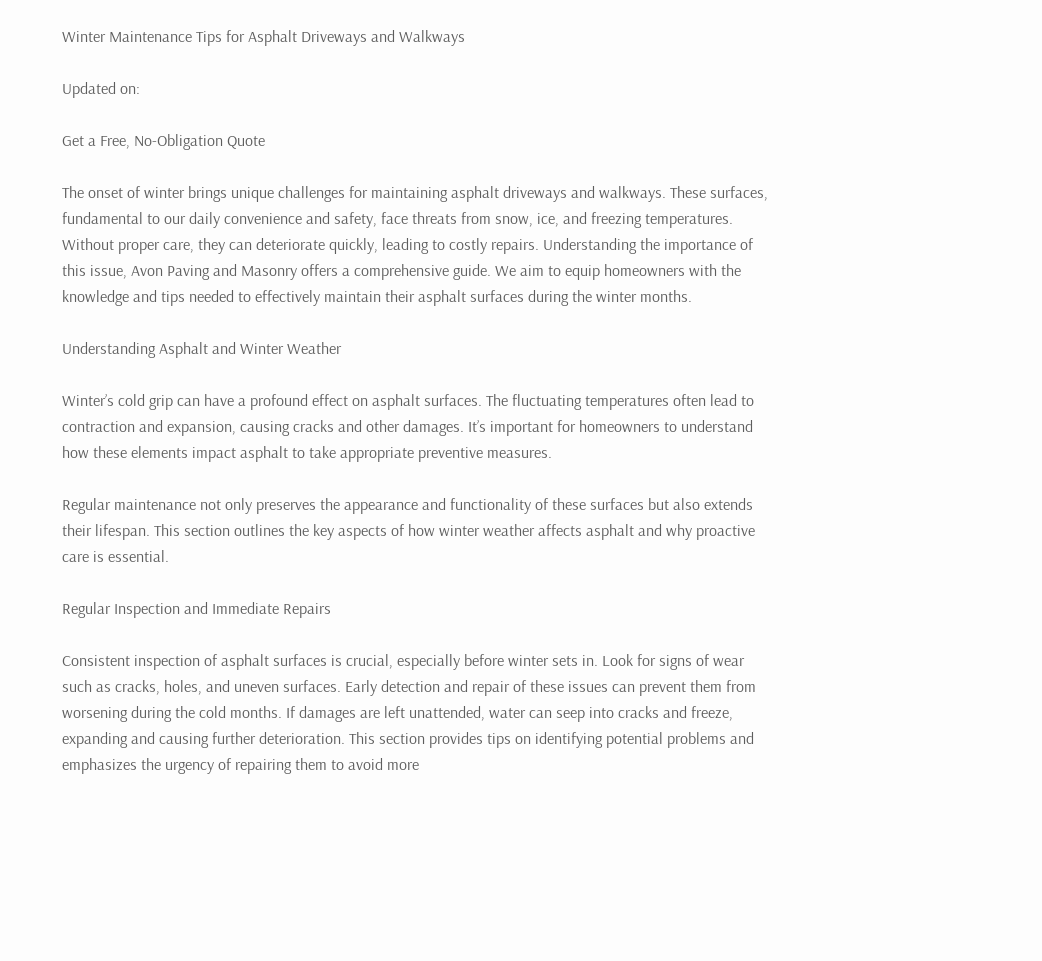Winter Maintenance Tips for Asphalt Driveways and Walkways

Updated on:

Get a Free, No-Obligation Quote

The onset of winter brings unique challenges for maintaining asphalt driveways and walkways. These surfaces, fundamental to our daily convenience and safety, face threats from snow, ice, and freezing temperatures. Without proper care, they can deteriorate quickly, leading to costly repairs. Understanding the importance of this issue, Avon Paving and Masonry offers a comprehensive guide. We aim to equip homeowners with the knowledge and tips needed to effectively maintain their asphalt surfaces during the winter months.

Understanding Asphalt and Winter Weather

Winter’s cold grip can have a profound effect on asphalt surfaces. The fluctuating temperatures often lead to contraction and expansion, causing cracks and other damages. It’s important for homeowners to understand how these elements impact asphalt to take appropriate preventive measures.

Regular maintenance not only preserves the appearance and functionality of these surfaces but also extends their lifespan. This section outlines the key aspects of how winter weather affects asphalt and why proactive care is essential.

Regular Inspection and Immediate Repairs

Consistent inspection of asphalt surfaces is crucial, especially before winter sets in. Look for signs of wear such as cracks, holes, and uneven surfaces. Early detection and repair of these issues can prevent them from worsening during the cold months. If damages are left unattended, water can seep into cracks and freeze, expanding and causing further deterioration. This section provides tips on identifying potential problems and emphasizes the urgency of repairing them to avoid more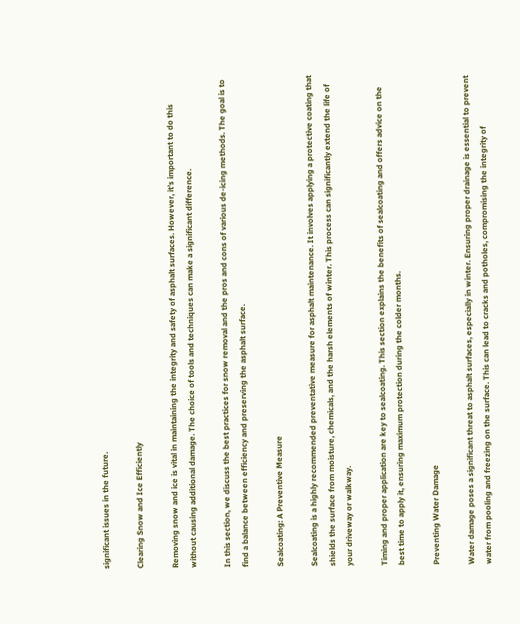significant issues in the future.

Clearing Snow and Ice Efficiently

Removing snow and ice is vital in maintaining the integrity and safety of asphalt surfaces. However, it’s important to do this without causing additional damage. The choice of tools and techniques can make a significant difference.

In this section, we discuss the best practices for snow removal and the pros and cons of various de-icing methods. The goal is to find a balance between efficiency and preserving the asphalt surface.

Sealcoating: A Preventive Measure

Sealcoating is a highly recommended preventative measure for asphalt maintenance. It involves applying a protective coating that shields the surface from moisture, chemicals, and the harsh elements of winter. This process can significantly extend the life of your driveway or walkway.

Timing and proper application are key to sealcoating. This section explains the benefits of sealcoating and offers advice on the best time to apply it, ensuring maximum protection during the colder months.

Preventing Water Damage

Water damage poses a significant threat to asphalt surfaces, especially in winter. Ensuring proper drainage is essential to prevent water from pooling and freezing on the surface. This can lead to cracks and potholes, compromising the integrity of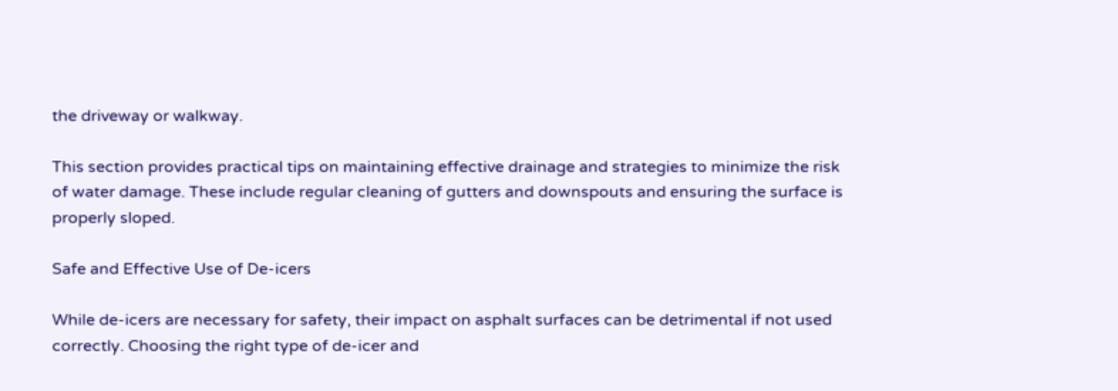the driveway or walkway.

This section provides practical tips on maintaining effective drainage and strategies to minimize the risk of water damage. These include regular cleaning of gutters and downspouts and ensuring the surface is properly sloped.

Safe and Effective Use of De-icers

While de-icers are necessary for safety, their impact on asphalt surfaces can be detrimental if not used correctly. Choosing the right type of de-icer and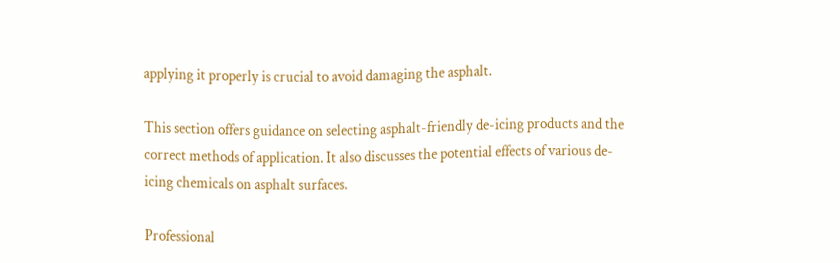applying it properly is crucial to avoid damaging the asphalt.

This section offers guidance on selecting asphalt-friendly de-icing products and the correct methods of application. It also discusses the potential effects of various de-icing chemicals on asphalt surfaces.

Professional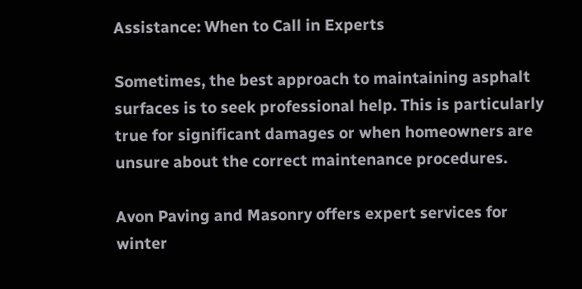Assistance: When to Call in Experts

Sometimes, the best approach to maintaining asphalt surfaces is to seek professional help. This is particularly true for significant damages or when homeowners are unsure about the correct maintenance procedures.

Avon Paving and Masonry offers expert services for winter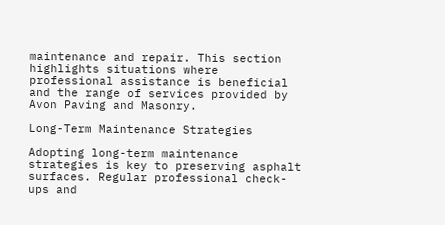maintenance and repair. This section highlights situations where professional assistance is beneficial and the range of services provided by Avon Paving and Masonry.

Long-Term Maintenance Strategies

Adopting long-term maintenance strategies is key to preserving asphalt surfaces. Regular professional check-ups and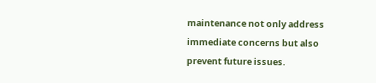maintenance not only address immediate concerns but also prevent future issues.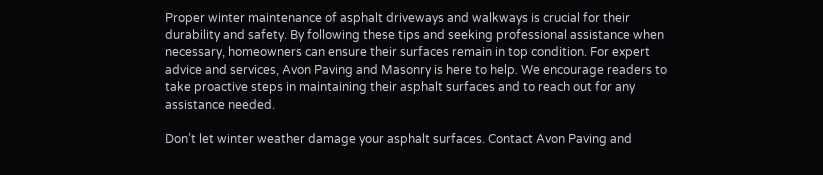Proper winter maintenance of asphalt driveways and walkways is crucial for their durability and safety. By following these tips and seeking professional assistance when necessary, homeowners can ensure their surfaces remain in top condition. For expert advice and services, Avon Paving and Masonry is here to help. We encourage readers to take proactive steps in maintaining their asphalt surfaces and to reach out for any assistance needed.

Don’t let winter weather damage your asphalt surfaces. Contact Avon Paving and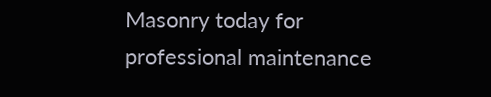Masonry today for professional maintenance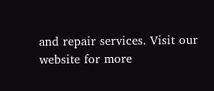and repair services. Visit our website for more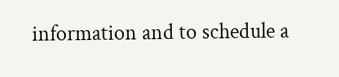information and to schedule a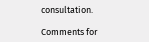consultation.

Comments for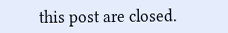this post are closed.